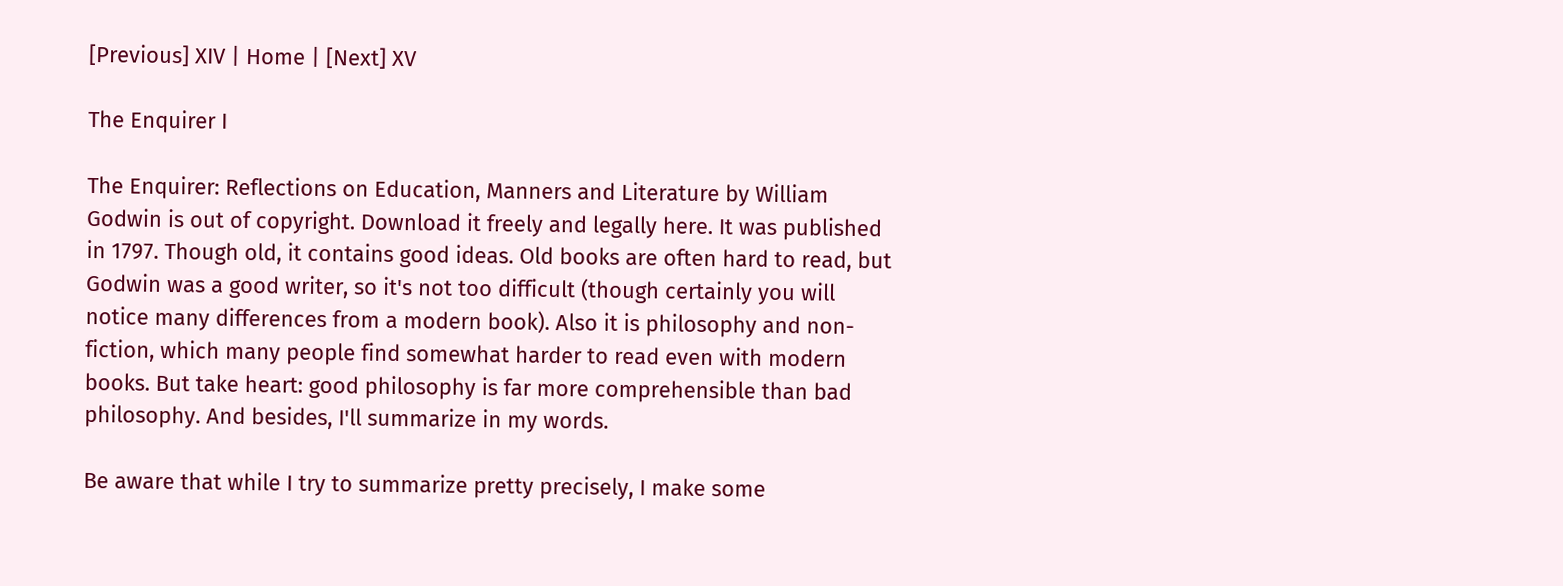[Previous] XIV | Home | [Next] XV

The Enquirer I

The Enquirer: Reflections on Education, Manners and Literature by William Godwin is out of copyright. Download it freely and legally here. It was published in 1797. Though old, it contains good ideas. Old books are often hard to read, but Godwin was a good writer, so it's not too difficult (though certainly you will notice many differences from a modern book). Also it is philosophy and non-fiction, which many people find somewhat harder to read even with modern books. But take heart: good philosophy is far more comprehensible than bad philosophy. And besides, I'll summarize in my words.

Be aware that while I try to summarize pretty precisely, I make some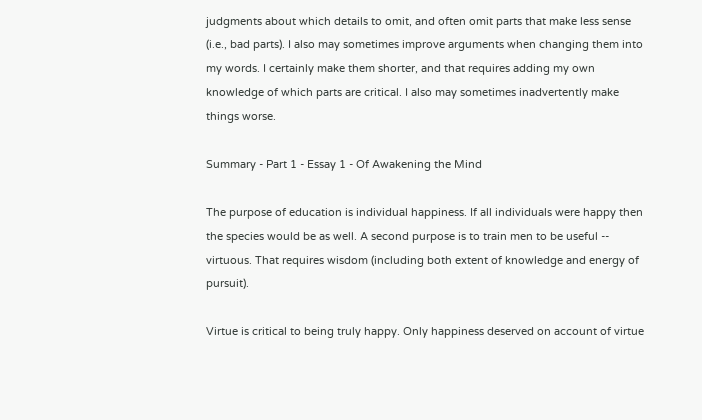judgments about which details to omit, and often omit parts that make less sense (i.e., bad parts). I also may sometimes improve arguments when changing them into my words. I certainly make them shorter, and that requires adding my own knowledge of which parts are critical. I also may sometimes inadvertently make things worse.

Summary - Part 1 - Essay 1 - Of Awakening the Mind

The purpose of education is individual happiness. If all individuals were happy then the species would be as well. A second purpose is to train men to be useful -- virtuous. That requires wisdom (including both extent of knowledge and energy of pursuit).

Virtue is critical to being truly happy. Only happiness deserved on account of virtue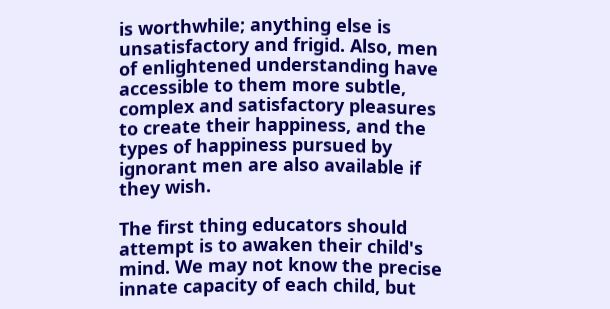is worthwhile; anything else is unsatisfactory and frigid. Also, men of enlightened understanding have accessible to them more subtle, complex and satisfactory pleasures to create their happiness, and the types of happiness pursued by ignorant men are also available if they wish.

The first thing educators should attempt is to awaken their child's mind. We may not know the precise innate capacity of each child, but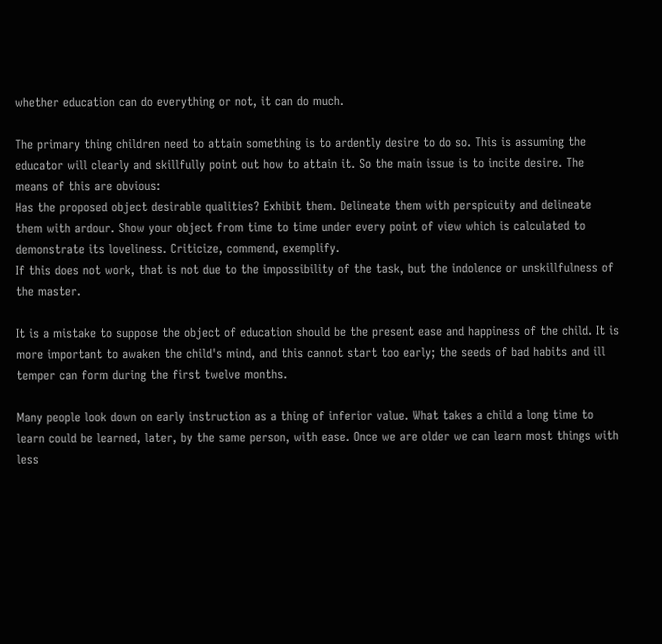whether education can do everything or not, it can do much.

The primary thing children need to attain something is to ardently desire to do so. This is assuming the educator will clearly and skillfully point out how to attain it. So the main issue is to incite desire. The means of this are obvious:
Has the proposed object desirable qualities? Exhibit them. Delineate them with perspicuity and delineate them with ardour. Show your object from time to time under every point of view which is calculated to demonstrate its loveliness. Criticize, commend, exemplify.
If this does not work, that is not due to the impossibility of the task, but the indolence or unskillfulness of the master.

It is a mistake to suppose the object of education should be the present ease and happiness of the child. It is more important to awaken the child's mind, and this cannot start too early; the seeds of bad habits and ill temper can form during the first twelve months.

Many people look down on early instruction as a thing of inferior value. What takes a child a long time to learn could be learned, later, by the same person, with ease. Once we are older we can learn most things with less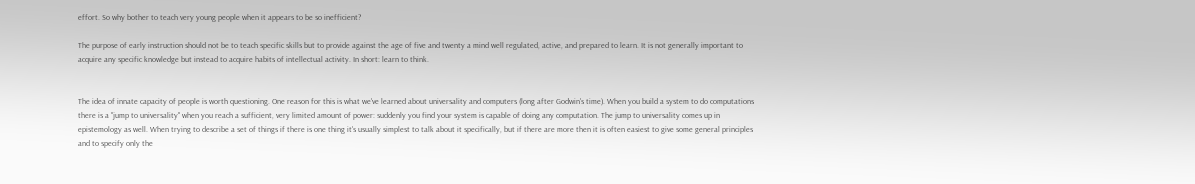effort. So why bother to teach very young people when it appears to be so inefficient?

The purpose of early instruction should not be to teach specific skills but to provide against the age of five and twenty a mind well regulated, active, and prepared to learn. It is not generally important to acquire any specific knowledge but instead to acquire habits of intellectual activity. In short: learn to think.


The idea of innate capacity of people is worth questioning. One reason for this is what we've learned about universality and computers (long after Godwin's time). When you build a system to do computations there is a "jump to universality" when you reach a sufficient, very limited amount of power: suddenly you find your system is capable of doing any computation. The jump to universality comes up in epistemology as well. When trying to describe a set of things if there is one thing it's usually simplest to talk about it specifically, but if there are more then it is often easiest to give some general principles and to specify only the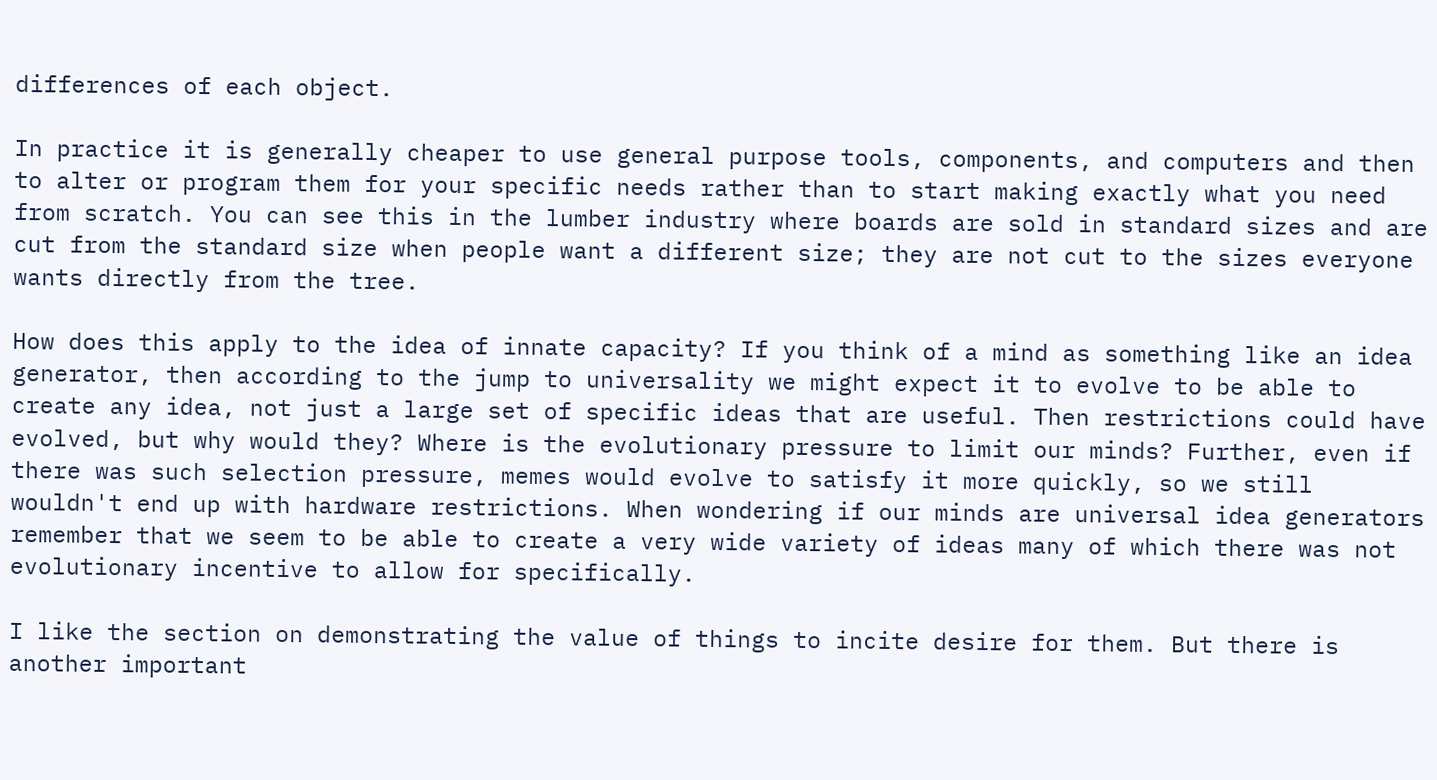differences of each object.

In practice it is generally cheaper to use general purpose tools, components, and computers and then to alter or program them for your specific needs rather than to start making exactly what you need from scratch. You can see this in the lumber industry where boards are sold in standard sizes and are cut from the standard size when people want a different size; they are not cut to the sizes everyone wants directly from the tree.

How does this apply to the idea of innate capacity? If you think of a mind as something like an idea generator, then according to the jump to universality we might expect it to evolve to be able to create any idea, not just a large set of specific ideas that are useful. Then restrictions could have evolved, but why would they? Where is the evolutionary pressure to limit our minds? Further, even if there was such selection pressure, memes would evolve to satisfy it more quickly, so we still wouldn't end up with hardware restrictions. When wondering if our minds are universal idea generators remember that we seem to be able to create a very wide variety of ideas many of which there was not evolutionary incentive to allow for specifically.

I like the section on demonstrating the value of things to incite desire for them. But there is another important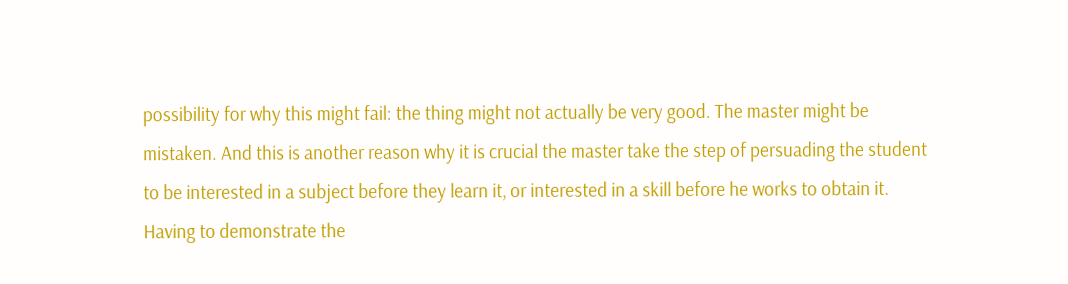possibility for why this might fail: the thing might not actually be very good. The master might be mistaken. And this is another reason why it is crucial the master take the step of persuading the student to be interested in a subject before they learn it, or interested in a skill before he works to obtain it. Having to demonstrate the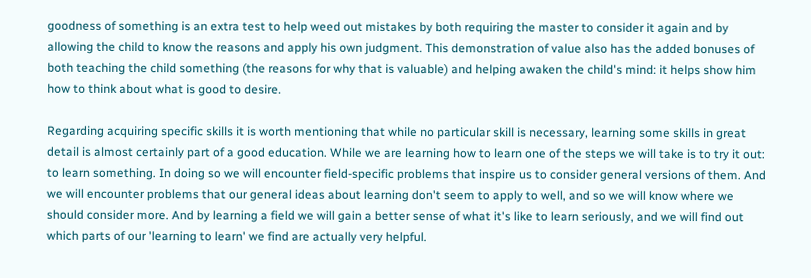goodness of something is an extra test to help weed out mistakes by both requiring the master to consider it again and by allowing the child to know the reasons and apply his own judgment. This demonstration of value also has the added bonuses of both teaching the child something (the reasons for why that is valuable) and helping awaken the child's mind: it helps show him how to think about what is good to desire.

Regarding acquiring specific skills it is worth mentioning that while no particular skill is necessary, learning some skills in great detail is almost certainly part of a good education. While we are learning how to learn one of the steps we will take is to try it out: to learn something. In doing so we will encounter field-specific problems that inspire us to consider general versions of them. And we will encounter problems that our general ideas about learning don't seem to apply to well, and so we will know where we should consider more. And by learning a field we will gain a better sense of what it's like to learn seriously, and we will find out which parts of our 'learning to learn' we find are actually very helpful.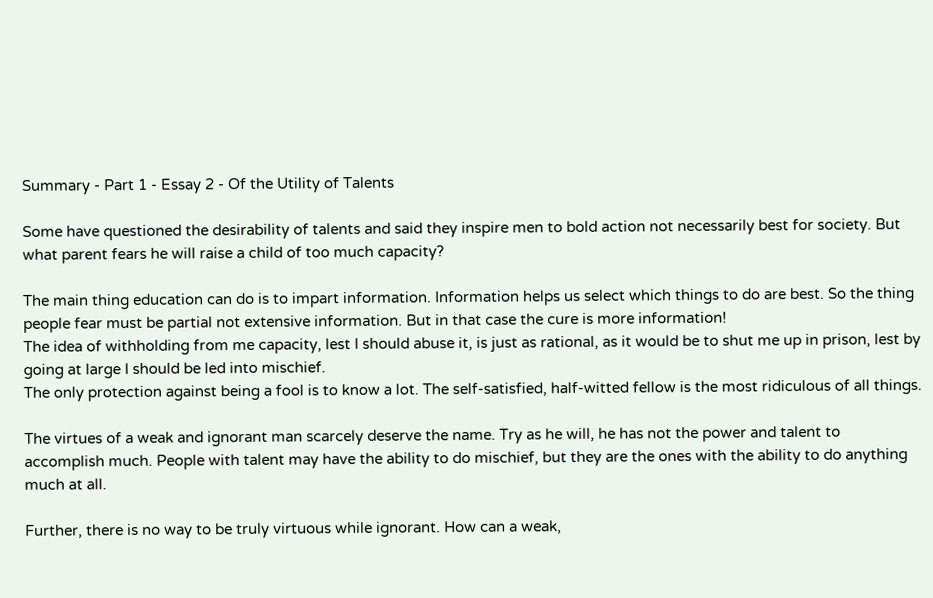Summary - Part 1 - Essay 2 - Of the Utility of Talents

Some have questioned the desirability of talents and said they inspire men to bold action not necessarily best for society. But what parent fears he will raise a child of too much capacity?

The main thing education can do is to impart information. Information helps us select which things to do are best. So the thing people fear must be partial not extensive information. But in that case the cure is more information!
The idea of withholding from me capacity, lest I should abuse it, is just as rational, as it would be to shut me up in prison, lest by going at large I should be led into mischief.
The only protection against being a fool is to know a lot. The self-satisfied, half-witted fellow is the most ridiculous of all things.

The virtues of a weak and ignorant man scarcely deserve the name. Try as he will, he has not the power and talent to accomplish much. People with talent may have the ability to do mischief, but they are the ones with the ability to do anything much at all.

Further, there is no way to be truly virtuous while ignorant. How can a weak,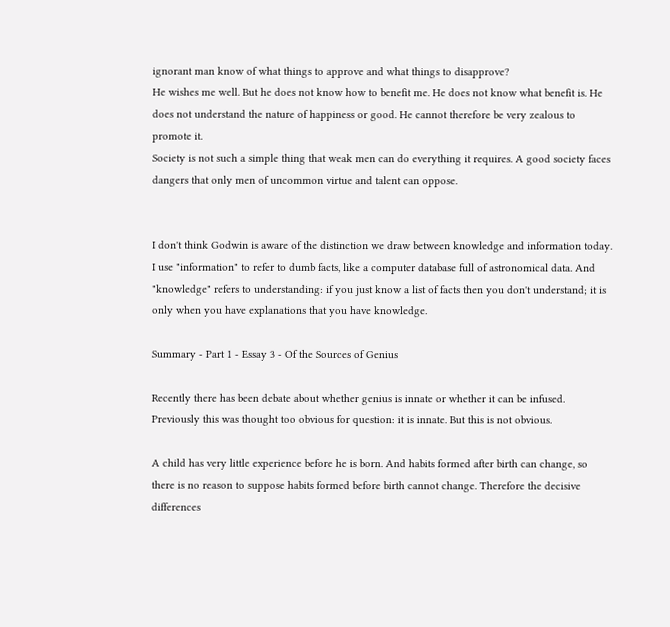ignorant man know of what things to approve and what things to disapprove?
He wishes me well. But he does not know how to benefit me. He does not know what benefit is. He does not understand the nature of happiness or good. He cannot therefore be very zealous to promote it.
Society is not such a simple thing that weak men can do everything it requires. A good society faces dangers that only men of uncommon virtue and talent can oppose.


I don't think Godwin is aware of the distinction we draw between knowledge and information today. I use "information" to refer to dumb facts, like a computer database full of astronomical data. And "knowledge" refers to understanding: if you just know a list of facts then you don't understand; it is only when you have explanations that you have knowledge.

Summary - Part 1 - Essay 3 - Of the Sources of Genius

Recently there has been debate about whether genius is innate or whether it can be infused. Previously this was thought too obvious for question: it is innate. But this is not obvious.

A child has very little experience before he is born. And habits formed after birth can change, so there is no reason to suppose habits formed before birth cannot change. Therefore the decisive differences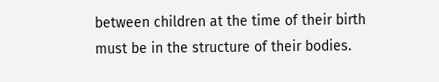between children at the time of their birth must be in the structure of their bodies.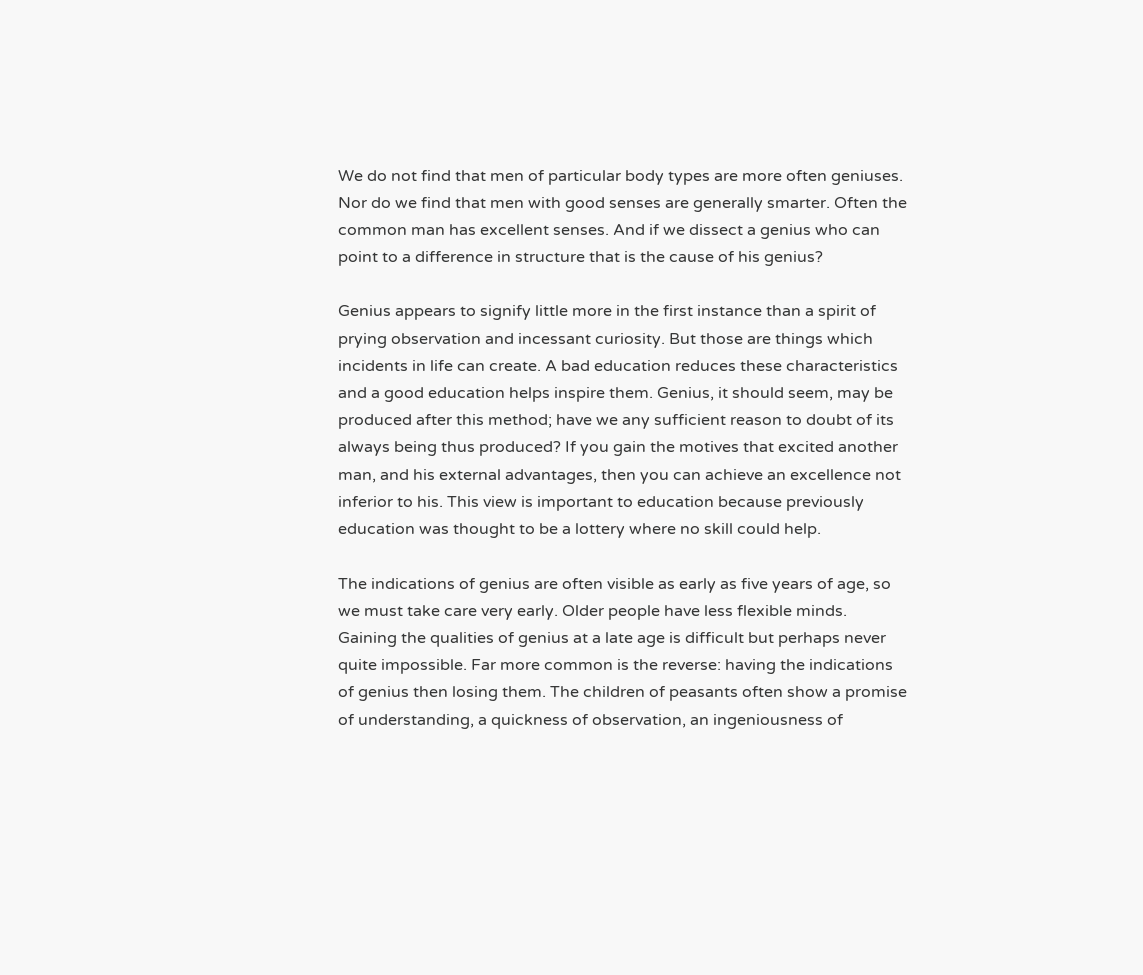We do not find that men of particular body types are more often geniuses. Nor do we find that men with good senses are generally smarter. Often the common man has excellent senses. And if we dissect a genius who can point to a difference in structure that is the cause of his genius?

Genius appears to signify little more in the first instance than a spirit of prying observation and incessant curiosity. But those are things which incidents in life can create. A bad education reduces these characteristics and a good education helps inspire them. Genius, it should seem, may be produced after this method; have we any sufficient reason to doubt of its always being thus produced? If you gain the motives that excited another man, and his external advantages, then you can achieve an excellence not inferior to his. This view is important to education because previously education was thought to be a lottery where no skill could help.

The indications of genius are often visible as early as five years of age, so we must take care very early. Older people have less flexible minds. Gaining the qualities of genius at a late age is difficult but perhaps never quite impossible. Far more common is the reverse: having the indications of genius then losing them. The children of peasants often show a promise of understanding, a quickness of observation, an ingeniousness of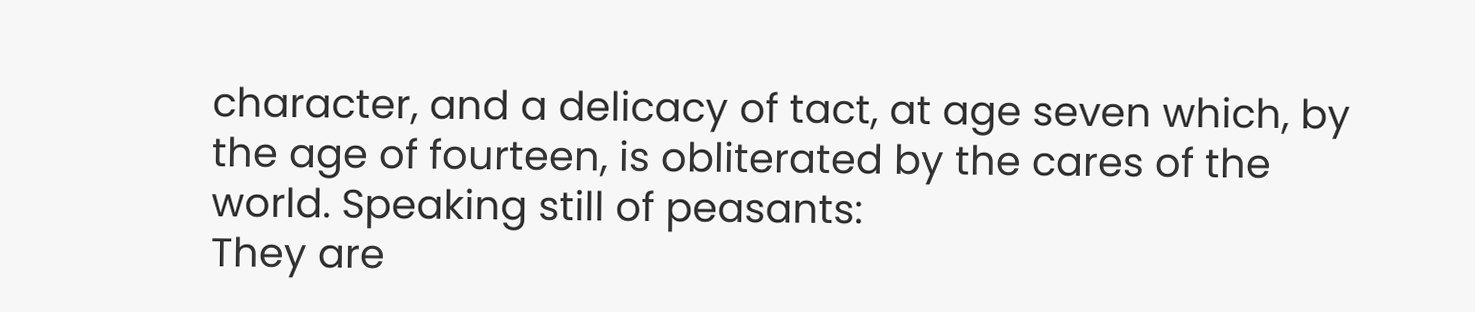character, and a delicacy of tact, at age seven which, by the age of fourteen, is obliterated by the cares of the world. Speaking still of peasants:
They are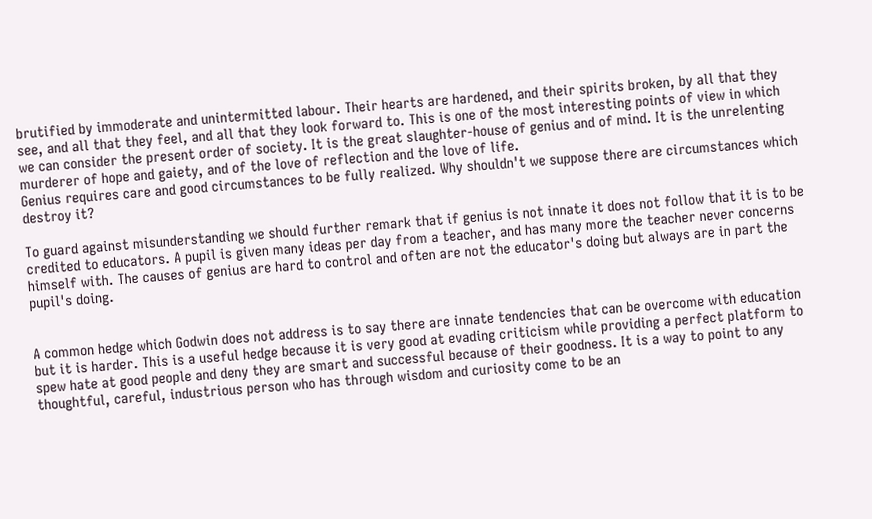brutified by immoderate and unintermitted labour. Their hearts are hardened, and their spirits broken, by all that they see, and all that they feel, and all that they look forward to. This is one of the most interesting points of view in which we can consider the present order of society. It is the great slaughter-house of genius and of mind. It is the unrelenting murderer of hope and gaiety, and of the love of reflection and the love of life.
Genius requires care and good circumstances to be fully realized. Why shouldn't we suppose there are circumstances which destroy it?

To guard against misunderstanding we should further remark that if genius is not innate it does not follow that it is to be credited to educators. A pupil is given many ideas per day from a teacher, and has many more the teacher never concerns himself with. The causes of genius are hard to control and often are not the educator's doing but always are in part the pupil's doing.


A common hedge which Godwin does not address is to say there are innate tendencies that can be overcome with education but it is harder. This is a useful hedge because it is very good at evading criticism while providing a perfect platform to spew hate at good people and deny they are smart and successful because of their goodness. It is a way to point to any thoughtful, careful, industrious person who has through wisdom and curiosity come to be an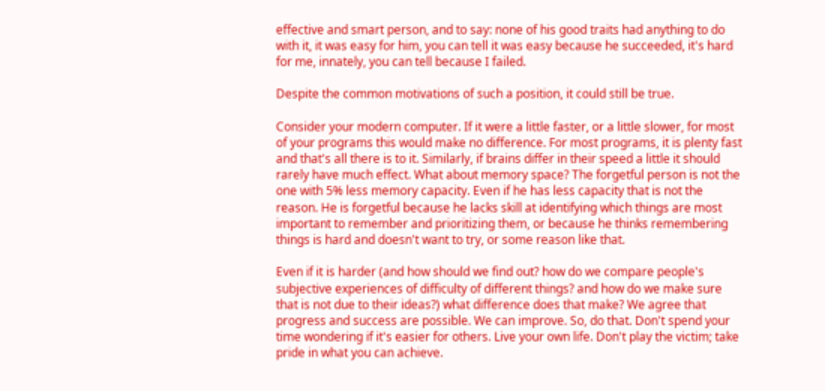effective and smart person, and to say: none of his good traits had anything to do with it, it was easy for him, you can tell it was easy because he succeeded, it's hard for me, innately, you can tell because I failed.

Despite the common motivations of such a position, it could still be true.

Consider your modern computer. If it were a little faster, or a little slower, for most of your programs this would make no difference. For most programs, it is plenty fast and that's all there is to it. Similarly, if brains differ in their speed a little it should rarely have much effect. What about memory space? The forgetful person is not the one with 5% less memory capacity. Even if he has less capacity that is not the reason. He is forgetful because he lacks skill at identifying which things are most important to remember and prioritizing them, or because he thinks remembering things is hard and doesn't want to try, or some reason like that.

Even if it is harder (and how should we find out? how do we compare people's subjective experiences of difficulty of different things? and how do we make sure that is not due to their ideas?) what difference does that make? We agree that progress and success are possible. We can improve. So, do that. Don't spend your time wondering if it's easier for others. Live your own life. Don't play the victim; take pride in what you can achieve.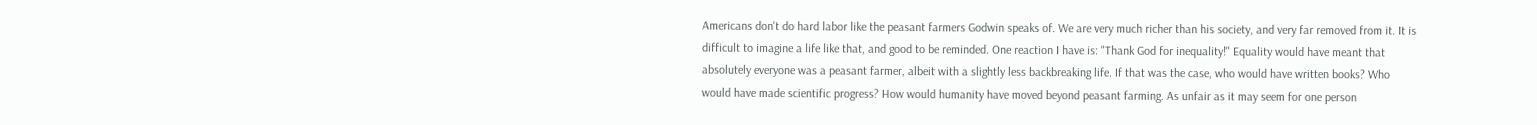Americans don't do hard labor like the peasant farmers Godwin speaks of. We are very much richer than his society, and very far removed from it. It is difficult to imagine a life like that, and good to be reminded. One reaction I have is: "Thank God for inequality!" Equality would have meant that absolutely everyone was a peasant farmer, albeit with a slightly less backbreaking life. If that was the case, who would have written books? Who would have made scientific progress? How would humanity have moved beyond peasant farming. As unfair as it may seem for one person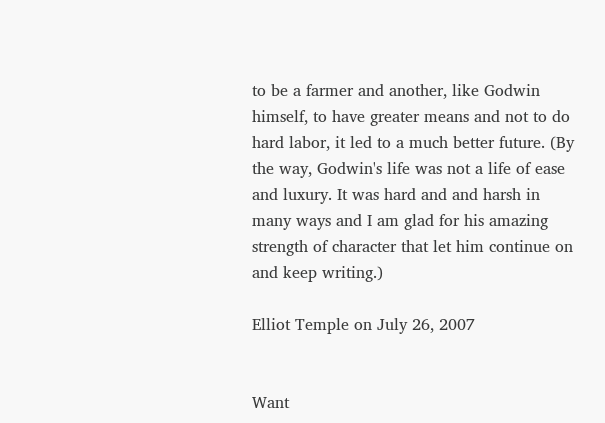to be a farmer and another, like Godwin himself, to have greater means and not to do hard labor, it led to a much better future. (By the way, Godwin's life was not a life of ease and luxury. It was hard and and harsh in many ways and I am glad for his amazing strength of character that let him continue on and keep writing.)

Elliot Temple on July 26, 2007


Want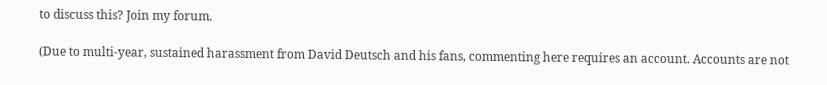to discuss this? Join my forum.

(Due to multi-year, sustained harassment from David Deutsch and his fans, commenting here requires an account. Accounts are not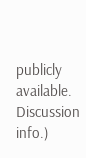publicly available. Discussion info.)